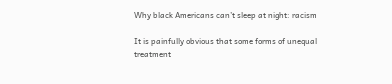Why black Americans can’t sleep at night: racism

It is painfully obvious that some forms of unequal treatment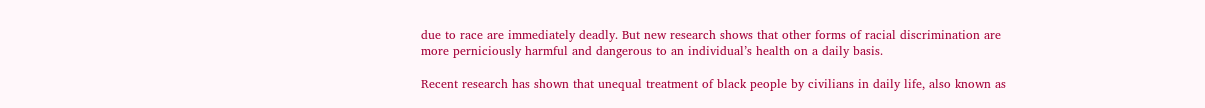due to race are immediately deadly. But new research shows that other forms of racial discrimination are more perniciously harmful and dangerous to an individual’s health on a daily basis.

Recent research has shown that unequal treatment of black people by civilians in daily life, also known as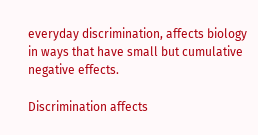everyday discrimination, affects biology in ways that have small but cumulative negative effects.

Discrimination affects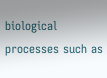biological processes such as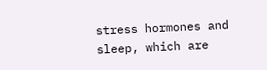stress hormones and sleep, which are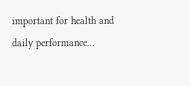important for health and daily performance…